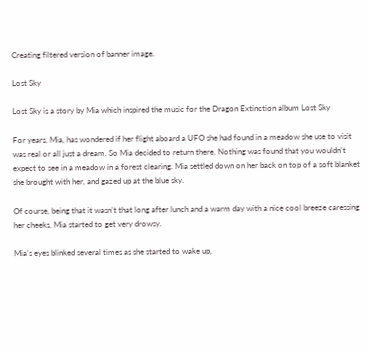Creating filtered version of banner image.

Lost Sky

Lost Sky is a story by Mia which inspired the music for the Dragon Extinction album Lost Sky

For years, Mia, has wondered if her flight aboard a UFO she had found in a meadow she use to visit was real or all just a dream. So Mia decided to return there. Nothing was found that you wouldn’t expect to see in a meadow in a forest clearing. Mia settled down on her back on top of a soft blanket she brought with her, and gazed up at the blue sky.

Of course, being that it wasn’t that long after lunch and a warm day with a nice cool breeze caressing her cheeks, Mia started to get very drowsy.

Mia’s eyes blinked several times as she started to wake up,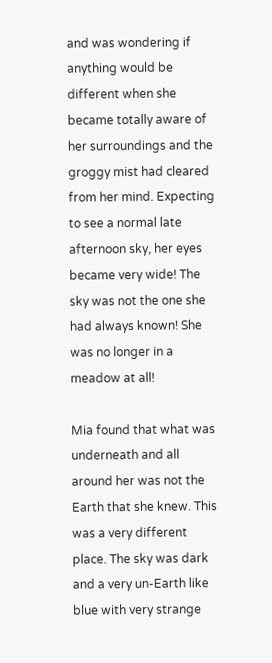and was wondering if anything would be different when she became totally aware of her surroundings and the groggy mist had cleared from her mind. Expecting to see a normal late afternoon sky, her eyes became very wide! The sky was not the one she had always known! She was no longer in a meadow at all!

Mia found that what was underneath and all around her was not the Earth that she knew. This was a very different place. The sky was dark and a very un-Earth like blue with very strange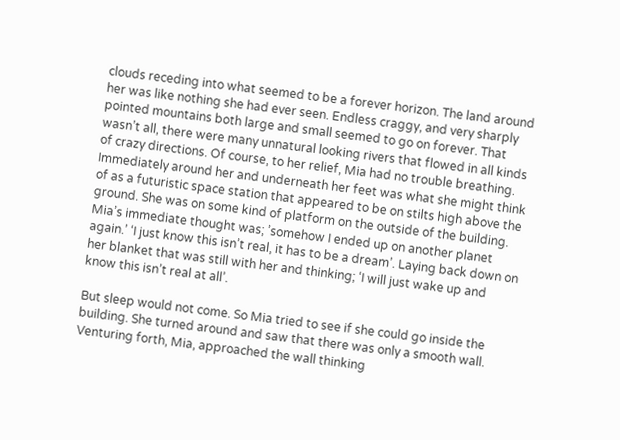clouds receding into what seemed to be a forever horizon. The land around her was like nothing she had ever seen. Endless craggy, and very sharply pointed mountains both large and small seemed to go on forever. That wasn’t all, there were many unnatural looking rivers that flowed in all kinds of crazy directions. Of course, to her relief, Mia had no trouble breathing. Immediately around her and underneath her feet was what she might think of as a futuristic space station that appeared to be on stilts high above the ground. She was on some kind of platform on the outside of the building. Mia’s immediate thought was; ’somehow I ended up on another planet again.’ ‘I just know this isn’t real, it has to be a dream’. Laying back down on her blanket that was still with her and thinking; ‘I will just wake up and know this isn’t real at all’.

But sleep would not come. So Mia tried to see if she could go inside the building. She turned around and saw that there was only a smooth wall. Venturing forth, Mia, approached the wall thinking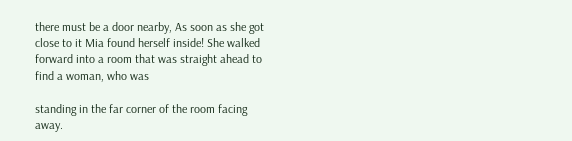there must be a door nearby, As soon as she got close to it Mia found herself inside! She walked forward into a room that was straight ahead to find a woman, who was

standing in the far corner of the room facing away.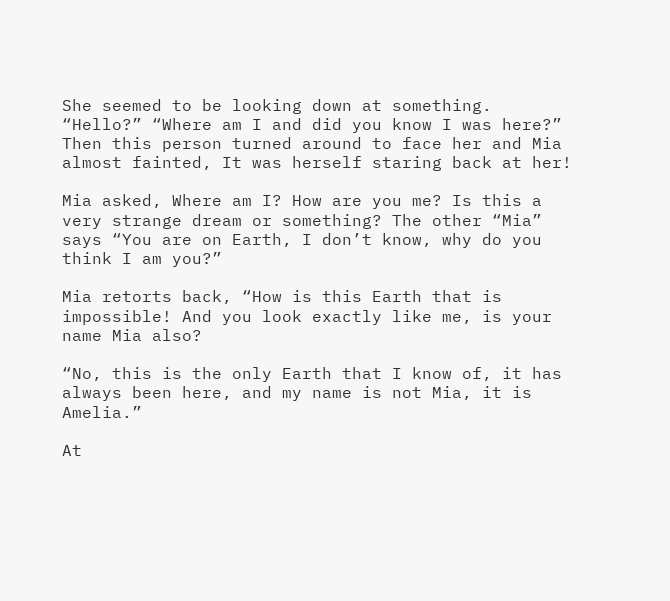She seemed to be looking down at something. “Hello?” “Where am I and did you know I was here?” Then this person turned around to face her and Mia almost fainted, It was herself staring back at her!

Mia asked, Where am I? How are you me? Is this a very strange dream or something? The other “Mia” says “You are on Earth, I don’t know, why do you think I am you?”

Mia retorts back, “How is this Earth that is impossible! And you look exactly like me, is your name Mia also?

“No, this is the only Earth that I know of, it has always been here, and my name is not Mia, it is Amelia.”

At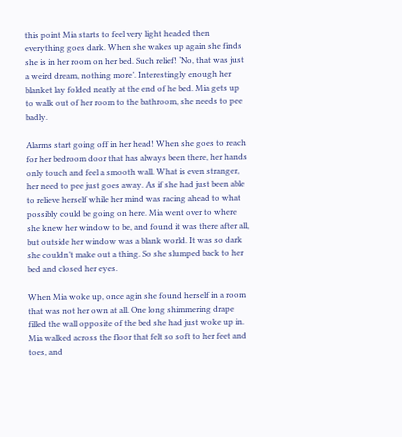this point Mia starts to feel very light headed then everything goes dark. When she wakes up again she finds she is in her room on her bed. Such relief! ‘No, that was just a weird dream, nothing more’. Interestingly enough her blanket lay folded neatly at the end of he bed. Mia gets up to walk out of her room to the bathroom, she needs to pee badly.

Alarms start going off in her head! When she goes to reach for her bedroom door that has always been there, her hands only touch and feel a smooth wall. What is even stranger, her need to pee just goes away. As if she had just been able to relieve herself while her mind was racing ahead to what possibly could be going on here. Mia went over to where she knew her window to be, and found it was there after all, but outside her window was a blank world. It was so dark she couldn’t make out a thing. So she slumped back to her bed and closed her eyes.

When Mia woke up, once agin she found herself in a room that was not her own at all. One long shimmering drape filled the wall opposite of the bed she had just woke up in. Mia walked across the floor that felt so soft to her feet and toes, and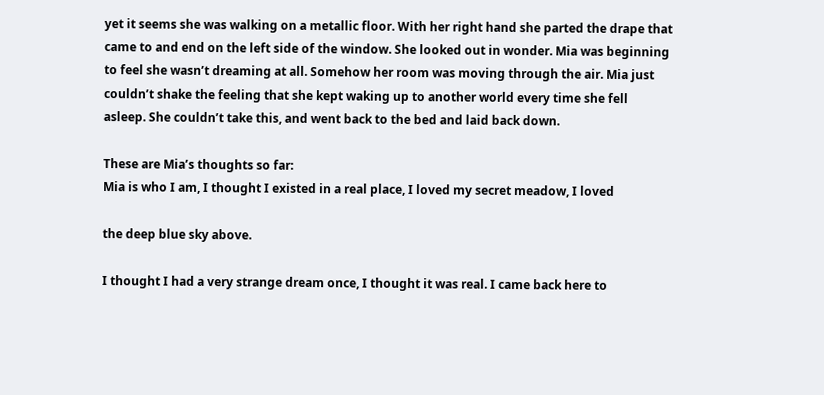yet it seems she was walking on a metallic floor. With her right hand she parted the drape that came to and end on the left side of the window. She looked out in wonder. Mia was beginning to feel she wasn’t dreaming at all. Somehow her room was moving through the air. Mia just couldn’t shake the feeling that she kept waking up to another world every time she fell asleep. She couldn’t take this, and went back to the bed and laid back down.

These are Mia’s thoughts so far:
Mia is who I am, I thought I existed in a real place, I loved my secret meadow, I loved

the deep blue sky above.

I thought I had a very strange dream once, I thought it was real. I came back here to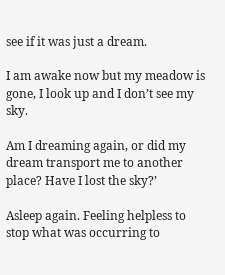see if it was just a dream.

I am awake now but my meadow is gone, I look up and I don’t see my sky.

Am I dreaming again, or did my dream transport me to another place? Have I lost the sky?’

Asleep again. Feeling helpless to stop what was occurring to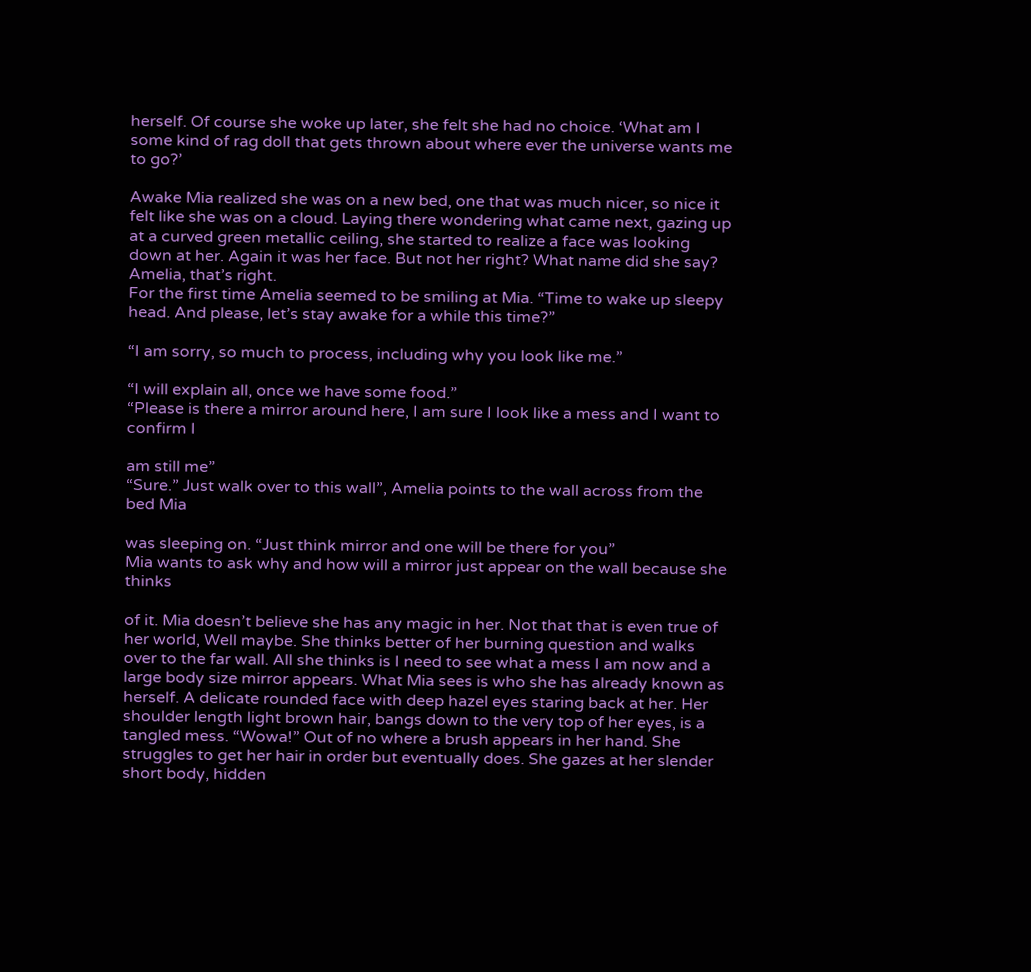herself. Of course she woke up later, she felt she had no choice. ‘What am I some kind of rag doll that gets thrown about where ever the universe wants me to go?’

Awake Mia realized she was on a new bed, one that was much nicer, so nice it felt like she was on a cloud. Laying there wondering what came next, gazing up at a curved green metallic ceiling, she started to realize a face was looking down at her. Again it was her face. But not her right? What name did she say? Amelia, that’s right.
For the first time Amelia seemed to be smiling at Mia. “Time to wake up sleepy head. And please, let’s stay awake for a while this time?”

“I am sorry, so much to process, including why you look like me.”

“I will explain all, once we have some food.”
“Please is there a mirror around here, I am sure I look like a mess and I want to confirm I

am still me”
“Sure.” Just walk over to this wall”, Amelia points to the wall across from the bed Mia

was sleeping on. “Just think mirror and one will be there for you”
Mia wants to ask why and how will a mirror just appear on the wall because she thinks

of it. Mia doesn’t believe she has any magic in her. Not that that is even true of her world, Well maybe. She thinks better of her burning question and walks over to the far wall. All she thinks is I need to see what a mess I am now and a large body size mirror appears. What Mia sees is who she has already known as herself. A delicate rounded face with deep hazel eyes staring back at her. Her shoulder length light brown hair, bangs down to the very top of her eyes, is a tangled mess. “Wowa!” Out of no where a brush appears in her hand. She struggles to get her hair in order but eventually does. She gazes at her slender short body, hidden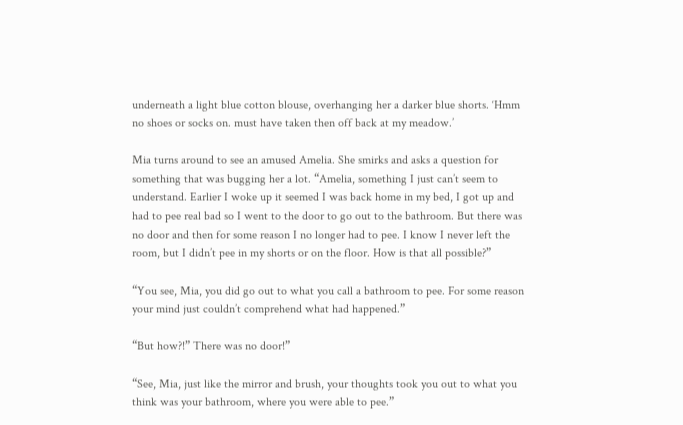underneath a light blue cotton blouse, overhanging her a darker blue shorts. ‘Hmm no shoes or socks on. must have taken then off back at my meadow.’

Mia turns around to see an amused Amelia. She smirks and asks a question for something that was bugging her a lot. “Amelia, something I just can’t seem to understand. Earlier I woke up it seemed I was back home in my bed, I got up and had to pee real bad so I went to the door to go out to the bathroom. But there was no door and then for some reason I no longer had to pee. I know I never left the room, but I didn’t pee in my shorts or on the floor. How is that all possible?”

“You see, Mia, you did go out to what you call a bathroom to pee. For some reason your mind just couldn’t comprehend what had happened.”

“But how?!” There was no door!”

“See, Mia, just like the mirror and brush, your thoughts took you out to what you think was your bathroom, where you were able to pee.”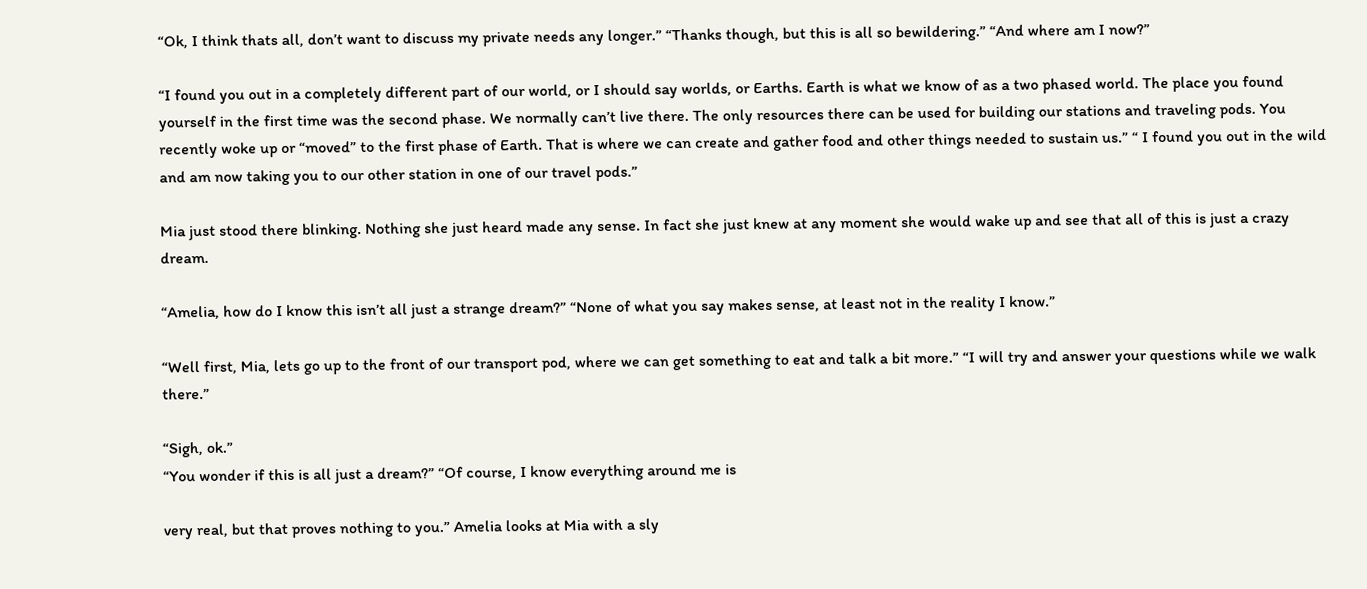“Ok, I think thats all, don’t want to discuss my private needs any longer.” “Thanks though, but this is all so bewildering.” “And where am I now?”

“I found you out in a completely different part of our world, or I should say worlds, or Earths. Earth is what we know of as a two phased world. The place you found yourself in the first time was the second phase. We normally can’t live there. The only resources there can be used for building our stations and traveling pods. You recently woke up or “moved” to the first phase of Earth. That is where we can create and gather food and other things needed to sustain us.” “ I found you out in the wild and am now taking you to our other station in one of our travel pods.”

Mia just stood there blinking. Nothing she just heard made any sense. In fact she just knew at any moment she would wake up and see that all of this is just a crazy dream.

“Amelia, how do I know this isn’t all just a strange dream?” “None of what you say makes sense, at least not in the reality I know.”

“Well first, Mia, lets go up to the front of our transport pod, where we can get something to eat and talk a bit more.” “I will try and answer your questions while we walk there.”

“Sigh, ok.”
“You wonder if this is all just a dream?” “Of course, I know everything around me is

very real, but that proves nothing to you.” Amelia looks at Mia with a sly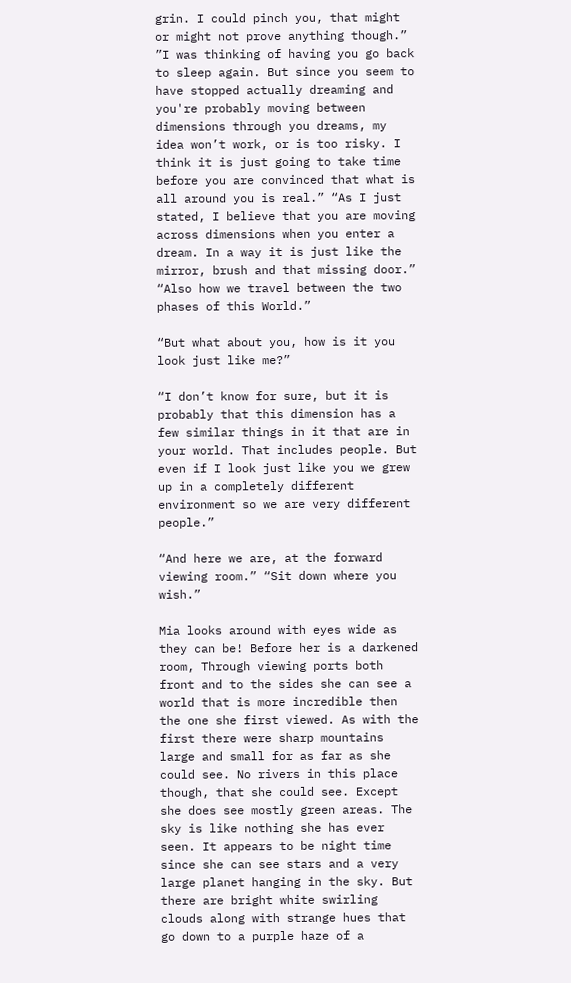grin. I could pinch you, that might or might not prove anything though.” ”I was thinking of having you go back to sleep again. But since you seem to have stopped actually dreaming and you're probably moving between dimensions through you dreams, my idea won’t work, or is too risky. I think it is just going to take time before you are convinced that what is all around you is real.” “As I just stated, I believe that you are moving across dimensions when you enter a dream. In a way it is just like the mirror, brush and that missing door.” “Also how we travel between the two phases of this World.”

“But what about you, how is it you look just like me?”

“I don’t know for sure, but it is probably that this dimension has a few similar things in it that are in your world. That includes people. But even if I look just like you we grew up in a completely different environment so we are very different people.”

“And here we are, at the forward viewing room.” “Sit down where you wish.”

Mia looks around with eyes wide as they can be! Before her is a darkened room, Through viewing ports both front and to the sides she can see a world that is more incredible then the one she first viewed. As with the first there were sharp mountains large and small for as far as she could see. No rivers in this place though, that she could see. Except she does see mostly green areas. The sky is like nothing she has ever seen. It appears to be night time since she can see stars and a very large planet hanging in the sky. But there are bright white swirling clouds along with strange hues that go down to a purple haze of a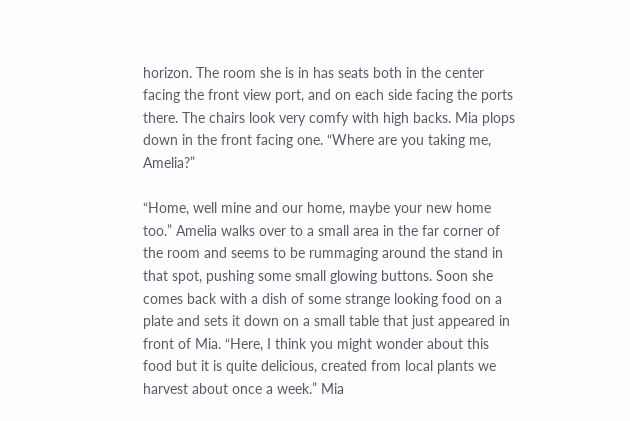horizon. The room she is in has seats both in the center facing the front view port, and on each side facing the ports there. The chairs look very comfy with high backs. Mia plops down in the front facing one. “Where are you taking me, Amelia?”

“Home, well mine and our home, maybe your new home too.” Amelia walks over to a small area in the far corner of the room and seems to be rummaging around the stand in that spot, pushing some small glowing buttons. Soon she comes back with a dish of some strange looking food on a plate and sets it down on a small table that just appeared in front of Mia. “Here, I think you might wonder about this food but it is quite delicious, created from local plants we harvest about once a week.” Mia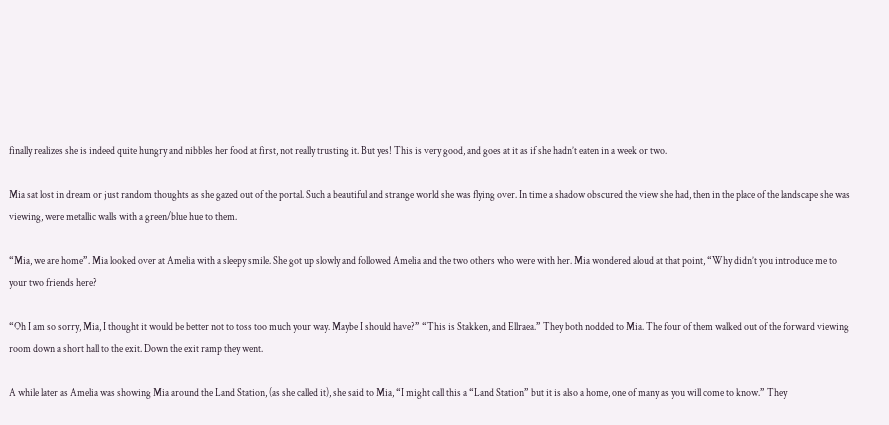finally realizes she is indeed quite hungry and nibbles her food at first, not really trusting it. But yes! This is very good, and goes at it as if she hadn’t eaten in a week or two.

Mia sat lost in dream or just random thoughts as she gazed out of the portal. Such a beautiful and strange world she was flying over. In time a shadow obscured the view she had, then in the place of the landscape she was viewing, were metallic walls with a green/blue hue to them.

“Mia, we are home”. Mia looked over at Amelia with a sleepy smile. She got up slowly and followed Amelia and the two others who were with her. Mia wondered aloud at that point, “Why didn’t you introduce me to your two friends here?

“Oh I am so sorry, Mia, I thought it would be better not to toss too much your way. Maybe I should have?” “This is Stakken, and Ellraea.” They both nodded to Mia. The four of them walked out of the forward viewing room down a short hall to the exit. Down the exit ramp they went.

A while later as Amelia was showing Mia around the Land Station, (as she called it), she said to Mia, “I might call this a “Land Station” but it is also a home, one of many as you will come to know.” They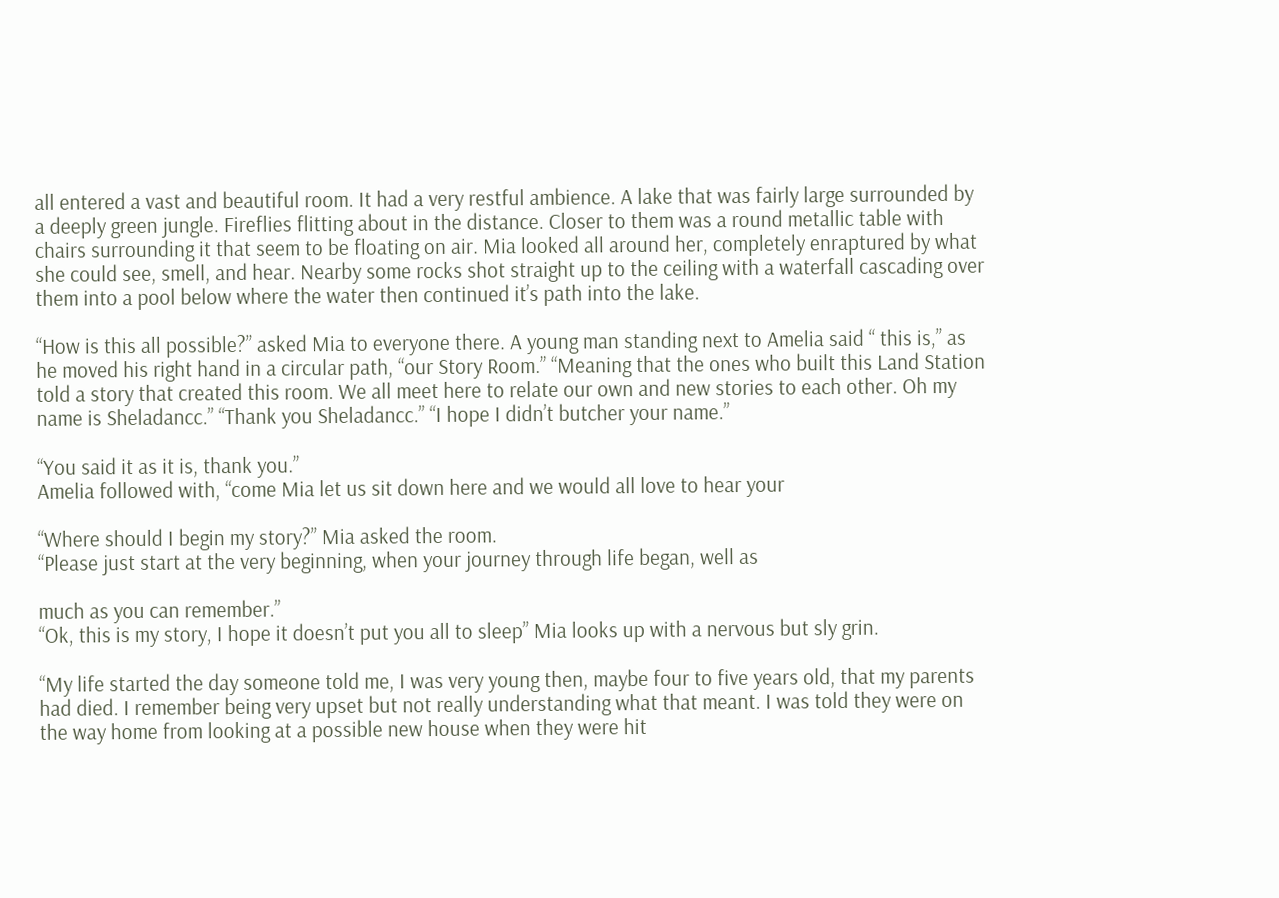all entered a vast and beautiful room. It had a very restful ambience. A lake that was fairly large surrounded by a deeply green jungle. Fireflies flitting about in the distance. Closer to them was a round metallic table with chairs surrounding it that seem to be floating on air. Mia looked all around her, completely enraptured by what she could see, smell, and hear. Nearby some rocks shot straight up to the ceiling with a waterfall cascading over them into a pool below where the water then continued it’s path into the lake.

“How is this all possible?” asked Mia to everyone there. A young man standing next to Amelia said “ this is,” as he moved his right hand in a circular path, “our Story Room.” “Meaning that the ones who built this Land Station told a story that created this room. We all meet here to relate our own and new stories to each other. Oh my name is Sheladancc.” “Thank you Sheladancc.” “I hope I didn’t butcher your name.”

“You said it as it is, thank you.”
Amelia followed with, “come Mia let us sit down here and we would all love to hear your

“Where should I begin my story?” Mia asked the room.
“Please just start at the very beginning, when your journey through life began, well as

much as you can remember.”
“Ok, this is my story, I hope it doesn’t put you all to sleep” Mia looks up with a nervous but sly grin.

“My life started the day someone told me, I was very young then, maybe four to five years old, that my parents had died. I remember being very upset but not really understanding what that meant. I was told they were on the way home from looking at a possible new house when they were hit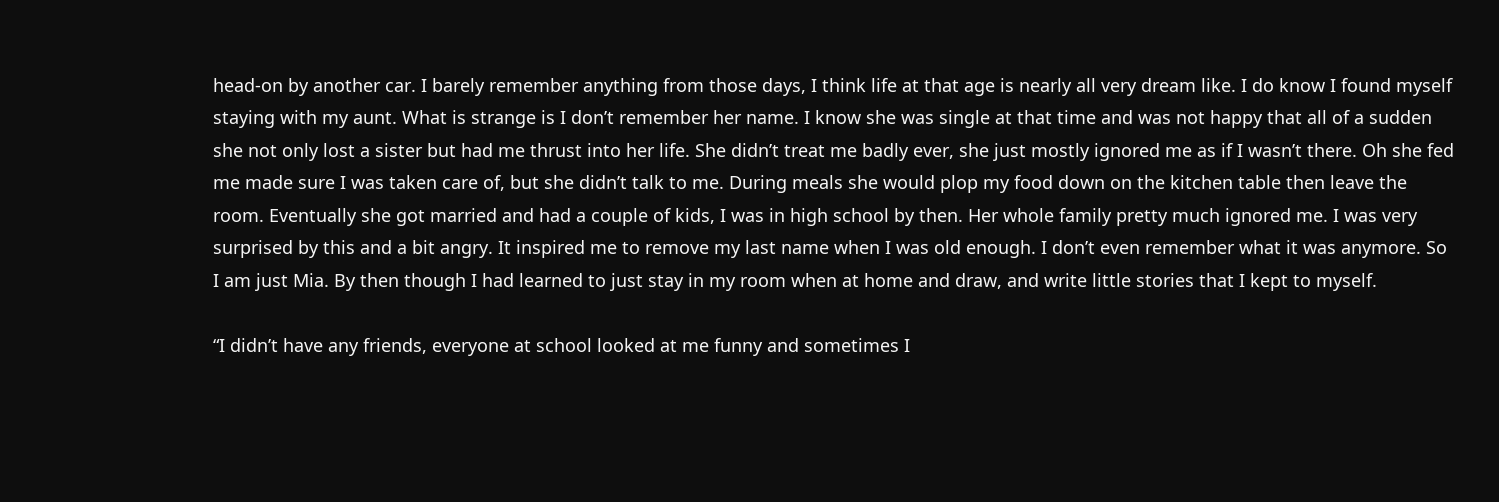head-on by another car. I barely remember anything from those days, I think life at that age is nearly all very dream like. I do know I found myself staying with my aunt. What is strange is I don’t remember her name. I know she was single at that time and was not happy that all of a sudden she not only lost a sister but had me thrust into her life. She didn’t treat me badly ever, she just mostly ignored me as if I wasn’t there. Oh she fed me made sure I was taken care of, but she didn’t talk to me. During meals she would plop my food down on the kitchen table then leave the room. Eventually she got married and had a couple of kids, I was in high school by then. Her whole family pretty much ignored me. I was very surprised by this and a bit angry. It inspired me to remove my last name when I was old enough. I don’t even remember what it was anymore. So I am just Mia. By then though I had learned to just stay in my room when at home and draw, and write little stories that I kept to myself.

“I didn’t have any friends, everyone at school looked at me funny and sometimes I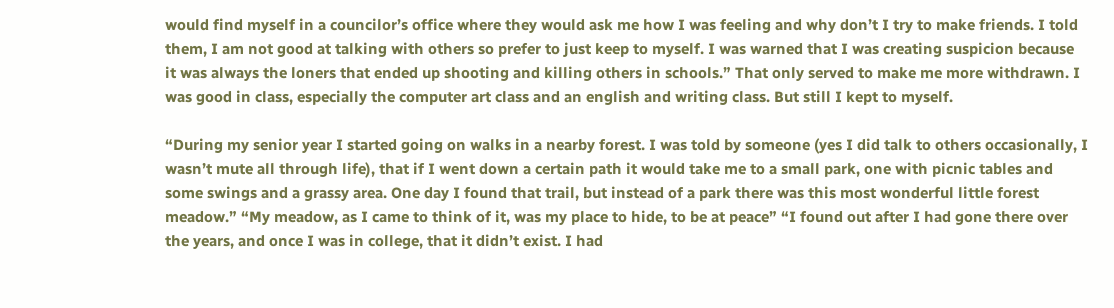would find myself in a councilor’s office where they would ask me how I was feeling and why don’t I try to make friends. I told them, I am not good at talking with others so prefer to just keep to myself. I was warned that I was creating suspicion because it was always the loners that ended up shooting and killing others in schools.” That only served to make me more withdrawn. I was good in class, especially the computer art class and an english and writing class. But still I kept to myself.

“During my senior year I started going on walks in a nearby forest. I was told by someone (yes I did talk to others occasionally, I wasn’t mute all through life), that if I went down a certain path it would take me to a small park, one with picnic tables and some swings and a grassy area. One day I found that trail, but instead of a park there was this most wonderful little forest meadow.” “My meadow, as I came to think of it, was my place to hide, to be at peace” “I found out after I had gone there over the years, and once I was in college, that it didn’t exist. I had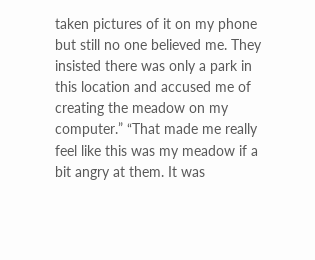taken pictures of it on my phone but still no one believed me. They insisted there was only a park in this location and accused me of creating the meadow on my computer.” “That made me really feel like this was my meadow if a bit angry at them. It was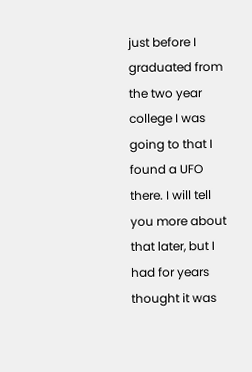just before I graduated from the two year college I was going to that I found a UFO there. I will tell you more about that later, but I had for years thought it was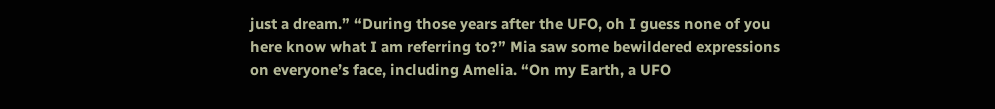just a dream.” “During those years after the UFO, oh I guess none of you here know what I am referring to?” Mia saw some bewildered expressions on everyone’s face, including Amelia. “On my Earth, a UFO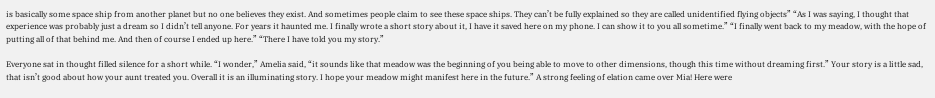is basically some space ship from another planet but no one believes they exist. And sometimes people claim to see these space ships. They can’t be fully explained so they are called unidentified flying objects” “As I was saying, I thought that experience was probably just a dream so I didn’t tell anyone. For years it haunted me. I finally wrote a short story about it, I have it saved here on my phone. I can show it to you all sometime.” “I finally went back to my meadow, with the hope of putting all of that behind me. And then of course I ended up here.” “There I have told you my story.”

Everyone sat in thought filled silence for a short while. “I wonder,” Amelia said, “it sounds like that meadow was the beginning of you being able to move to other dimensions, though this time without dreaming first.” Your story is a little sad, that isn’t good about how your aunt treated you. Overall it is an illuminating story. I hope your meadow might manifest here in the future.” A strong feeling of elation came over Mia! Here were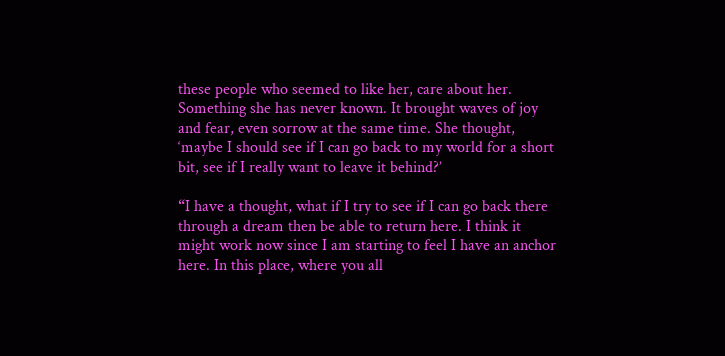these people who seemed to like her, care about her. Something she has never known. It brought waves of joy and fear, even sorrow at the same time. She thought, ‘maybe I should see if I can go back to my world for a short bit, see if I really want to leave it behind?’

“I have a thought, what if I try to see if I can go back there through a dream then be able to return here. I think it might work now since I am starting to feel I have an anchor here. In this place, where you all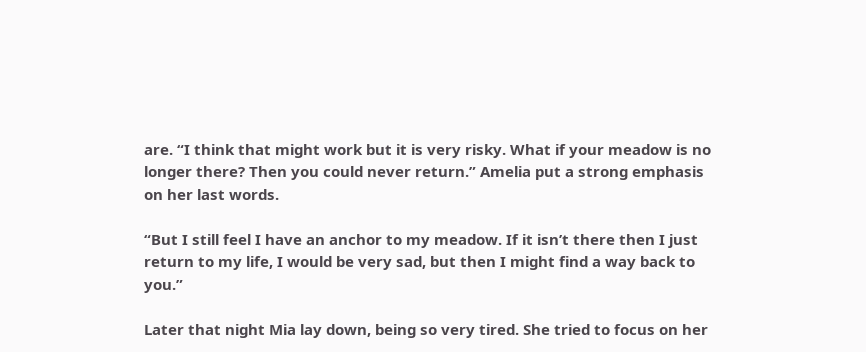are. “I think that might work but it is very risky. What if your meadow is no longer there? Then you could never return.” Amelia put a strong emphasis on her last words.

“But I still feel I have an anchor to my meadow. If it isn’t there then I just return to my life, I would be very sad, but then I might find a way back to you.”

Later that night Mia lay down, being so very tired. She tried to focus on her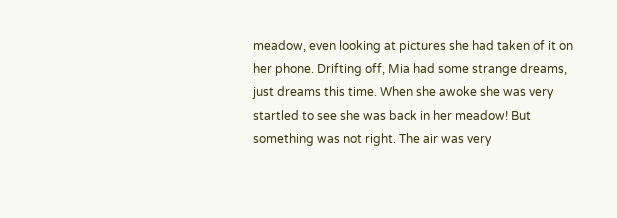meadow, even looking at pictures she had taken of it on her phone. Drifting off, Mia had some strange dreams, just dreams this time. When she awoke she was very startled to see she was back in her meadow! But something was not right. The air was very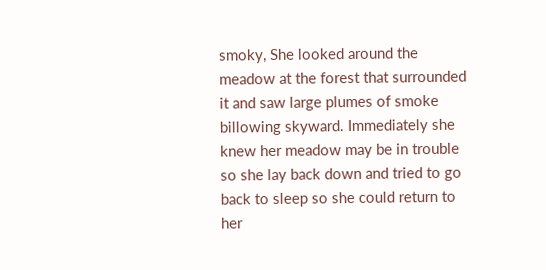smoky, She looked around the meadow at the forest that surrounded it and saw large plumes of smoke billowing skyward. Immediately she knew her meadow may be in trouble so she lay back down and tried to go back to sleep so she could return to her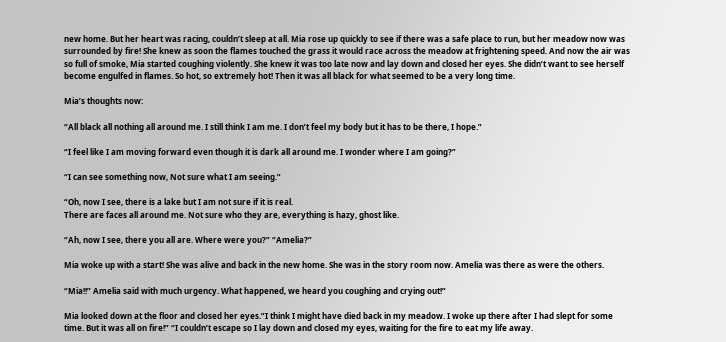new home. But her heart was racing, couldn’t sleep at all. Mia rose up quickly to see if there was a safe place to run, but her meadow now was surrounded by fire! She knew as soon the flames touched the grass it would race across the meadow at frightening speed. And now the air was so full of smoke, Mia started coughing violently. She knew it was too late now and lay down and closed her eyes. She didn’t want to see herself become engulfed in flames. So hot, so extremely hot! Then it was all black for what seemed to be a very long time.

Mia’s thoughts now:

“All black all nothing all around me. I still think I am me. I don’t feel my body but it has to be there, I hope.”

“I feel like I am moving forward even though it is dark all around me. I wonder where I am going?”

“I can see something now, Not sure what I am seeing.”

“Oh, now I see, there is a lake but I am not sure if it is real.
There are faces all around me. Not sure who they are, everything is hazy, ghost like.

“Ah, now I see, there you all are. Where were you?” “Amelia?”

Mia woke up with a start! She was alive and back in the new home. She was in the story room now. Amelia was there as were the others.

“Mia!!” Amelia said with much urgency. What happened, we heard you coughing and crying out!”

Mia looked down at the floor and closed her eyes.”I think I might have died back in my meadow. I woke up there after I had slept for some time. But it was all on fire!” “I couldn’t escape so I lay down and closed my eyes, waiting for the fire to eat my life away.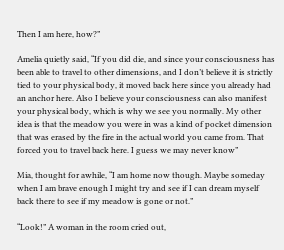Then I am here, how?”

Amelia quietly said, “If you did die, and since your consciousness has been able to travel to other dimensions, and I don’t believe it is strictly tied to your physical body, it moved back here since you already had an anchor here. Also I believe your consciousness can also manifest your physical body, which is why we see you normally. My other idea is that the meadow you were in was a kind of pocket dimension that was erased by the fire in the actual world you came from. That forced you to travel back here. I guess we may never know”

Mia, thought for awhile, “I am home now though. Maybe someday when I am brave enough I might try and see if I can dream myself back there to see if my meadow is gone or not.”

“Look!” A woman in the room cried out,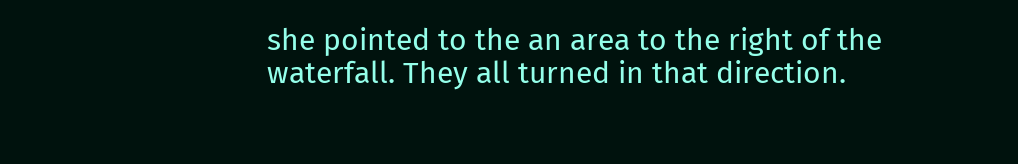she pointed to the an area to the right of the waterfall. They all turned in that direction.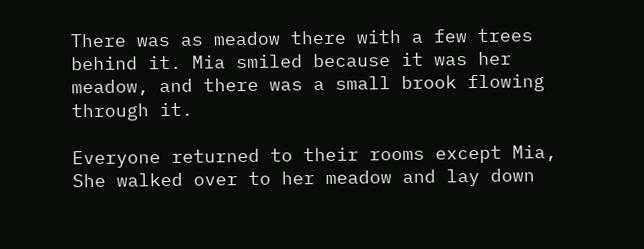There was as meadow there with a few trees behind it. Mia smiled because it was her meadow, and there was a small brook flowing through it.

Everyone returned to their rooms except Mia, She walked over to her meadow and lay down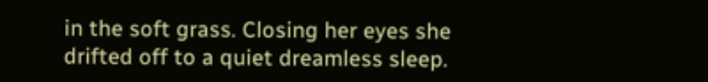in the soft grass. Closing her eyes she drifted off to a quiet dreamless sleep.